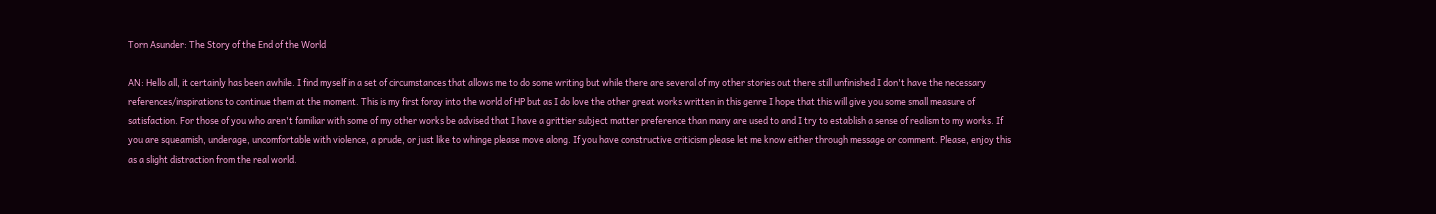Torn Asunder: The Story of the End of the World

AN: Hello all, it certainly has been awhile. I find myself in a set of circumstances that allows me to do some writing but while there are several of my other stories out there still unfinished I don't have the necessary references/inspirations to continue them at the moment. This is my first foray into the world of HP but as I do love the other great works written in this genre I hope that this will give you some small measure of satisfaction. For those of you who aren't familiar with some of my other works be advised that I have a grittier subject matter preference than many are used to and I try to establish a sense of realism to my works. If you are squeamish, underage, uncomfortable with violence, a prude, or just like to whinge please move along. If you have constructive criticism please let me know either through message or comment. Please, enjoy this as a slight distraction from the real world.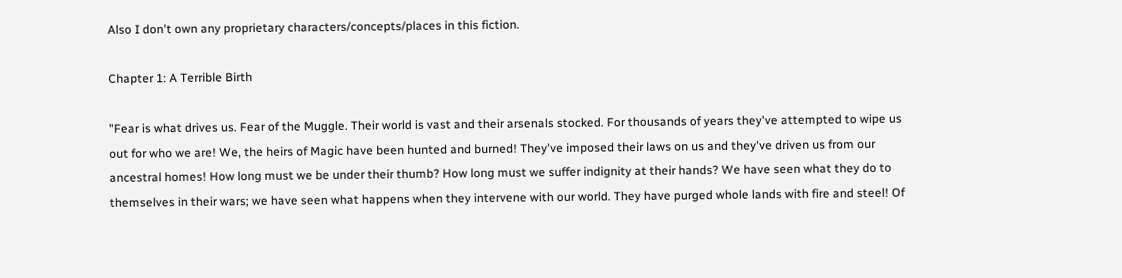Also I don't own any proprietary characters/concepts/places in this fiction.

Chapter 1: A Terrible Birth

"Fear is what drives us. Fear of the Muggle. Their world is vast and their arsenals stocked. For thousands of years they've attempted to wipe us out for who we are! We, the heirs of Magic have been hunted and burned! They've imposed their laws on us and they've driven us from our ancestral homes! How long must we be under their thumb? How long must we suffer indignity at their hands? We have seen what they do to themselves in their wars; we have seen what happens when they intervene with our world. They have purged whole lands with fire and steel! Of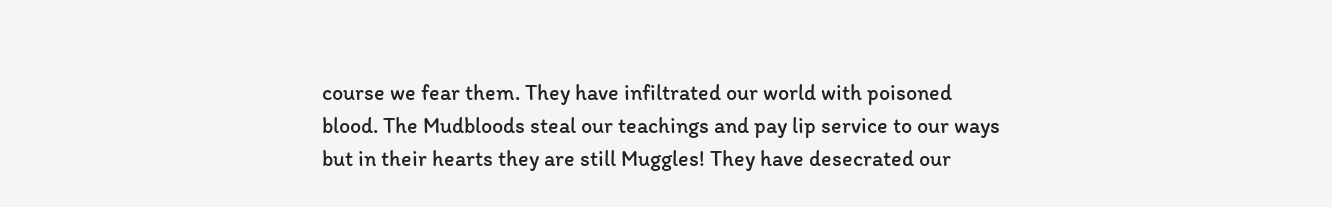course we fear them. They have infiltrated our world with poisoned blood. The Mudbloods steal our teachings and pay lip service to our ways but in their hearts they are still Muggles! They have desecrated our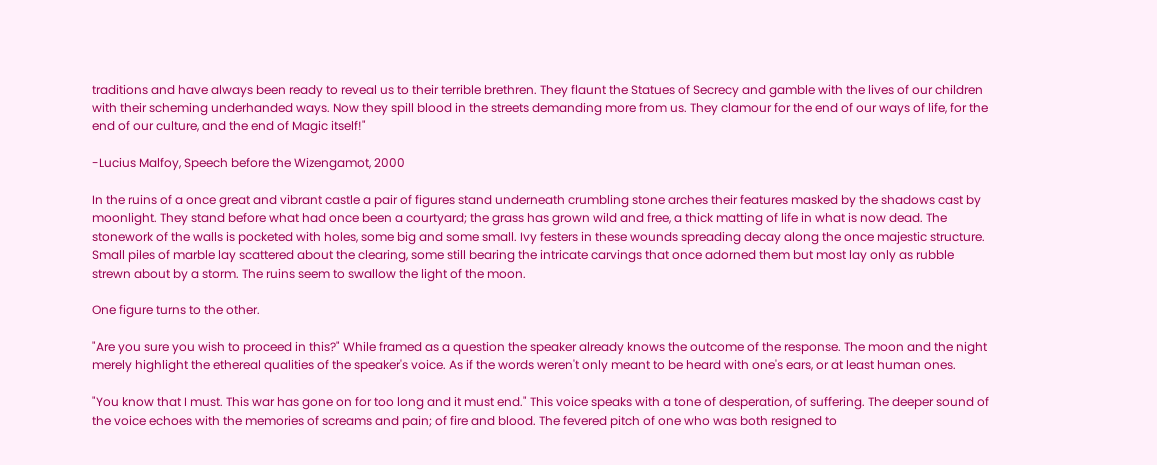traditions and have always been ready to reveal us to their terrible brethren. They flaunt the Statues of Secrecy and gamble with the lives of our children with their scheming underhanded ways. Now they spill blood in the streets demanding more from us. They clamour for the end of our ways of life, for the end of our culture, and the end of Magic itself!"

-Lucius Malfoy, Speech before the Wizengamot, 2000

In the ruins of a once great and vibrant castle a pair of figures stand underneath crumbling stone arches their features masked by the shadows cast by moonlight. They stand before what had once been a courtyard; the grass has grown wild and free, a thick matting of life in what is now dead. The stonework of the walls is pocketed with holes, some big and some small. Ivy festers in these wounds spreading decay along the once majestic structure. Small piles of marble lay scattered about the clearing, some still bearing the intricate carvings that once adorned them but most lay only as rubble strewn about by a storm. The ruins seem to swallow the light of the moon.

One figure turns to the other.

"Are you sure you wish to proceed in this?" While framed as a question the speaker already knows the outcome of the response. The moon and the night merely highlight the ethereal qualities of the speaker's voice. As if the words weren't only meant to be heard with one's ears, or at least human ones.

"You know that I must. This war has gone on for too long and it must end." This voice speaks with a tone of desperation, of suffering. The deeper sound of the voice echoes with the memories of screams and pain; of fire and blood. The fevered pitch of one who was both resigned to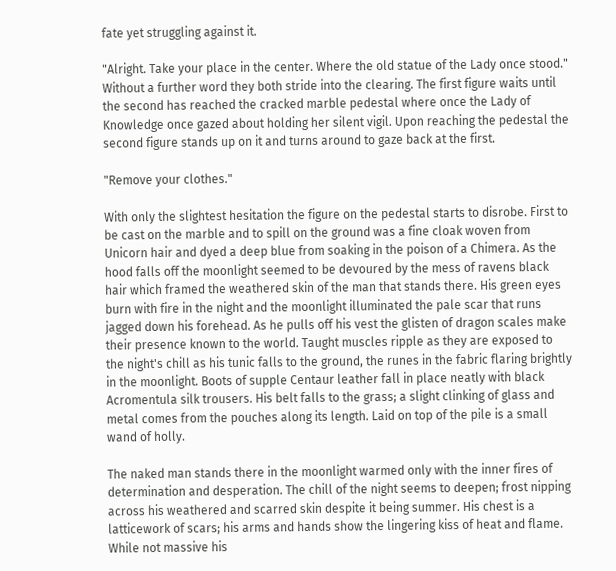fate yet struggling against it.

"Alright. Take your place in the center. Where the old statue of the Lady once stood." Without a further word they both stride into the clearing. The first figure waits until the second has reached the cracked marble pedestal where once the Lady of Knowledge once gazed about holding her silent vigil. Upon reaching the pedestal the second figure stands up on it and turns around to gaze back at the first.

"Remove your clothes."

With only the slightest hesitation the figure on the pedestal starts to disrobe. First to be cast on the marble and to spill on the ground was a fine cloak woven from Unicorn hair and dyed a deep blue from soaking in the poison of a Chimera. As the hood falls off the moonlight seemed to be devoured by the mess of ravens black hair which framed the weathered skin of the man that stands there. His green eyes burn with fire in the night and the moonlight illuminated the pale scar that runs jagged down his forehead. As he pulls off his vest the glisten of dragon scales make their presence known to the world. Taught muscles ripple as they are exposed to the night's chill as his tunic falls to the ground, the runes in the fabric flaring brightly in the moonlight. Boots of supple Centaur leather fall in place neatly with black Acromentula silk trousers. His belt falls to the grass; a slight clinking of glass and metal comes from the pouches along its length. Laid on top of the pile is a small wand of holly.

The naked man stands there in the moonlight warmed only with the inner fires of determination and desperation. The chill of the night seems to deepen; frost nipping across his weathered and scarred skin despite it being summer. His chest is a latticework of scars; his arms and hands show the lingering kiss of heat and flame. While not massive his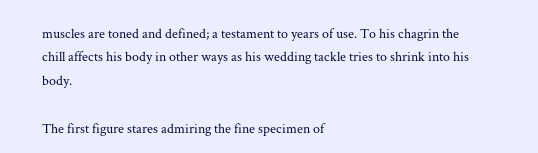muscles are toned and defined; a testament to years of use. To his chagrin the chill affects his body in other ways as his wedding tackle tries to shrink into his body.

The first figure stares admiring the fine specimen of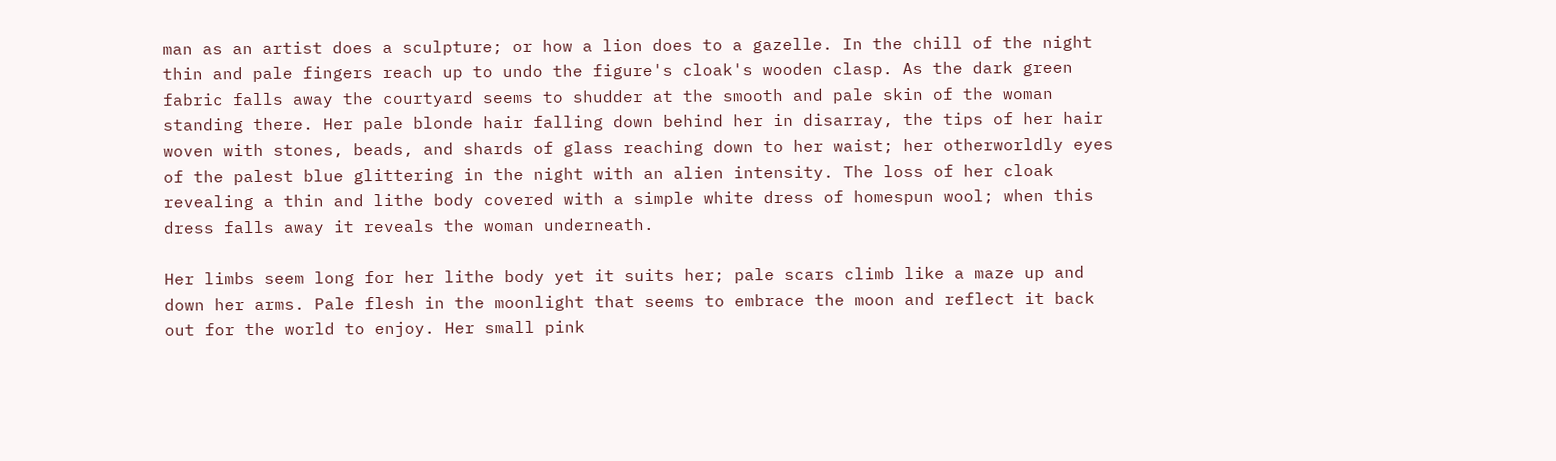man as an artist does a sculpture; or how a lion does to a gazelle. In the chill of the night thin and pale fingers reach up to undo the figure's cloak's wooden clasp. As the dark green fabric falls away the courtyard seems to shudder at the smooth and pale skin of the woman standing there. Her pale blonde hair falling down behind her in disarray, the tips of her hair woven with stones, beads, and shards of glass reaching down to her waist; her otherworldly eyes of the palest blue glittering in the night with an alien intensity. The loss of her cloak revealing a thin and lithe body covered with a simple white dress of homespun wool; when this dress falls away it reveals the woman underneath.

Her limbs seem long for her lithe body yet it suits her; pale scars climb like a maze up and down her arms. Pale flesh in the moonlight that seems to embrace the moon and reflect it back out for the world to enjoy. Her small pink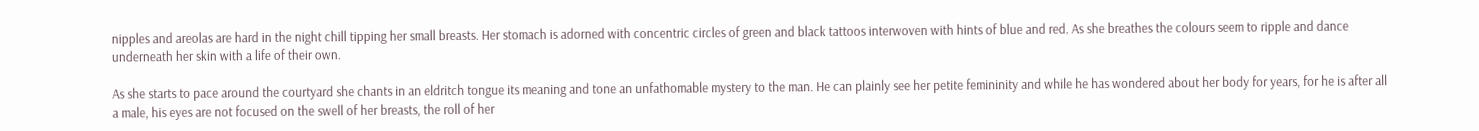nipples and areolas are hard in the night chill tipping her small breasts. Her stomach is adorned with concentric circles of green and black tattoos interwoven with hints of blue and red. As she breathes the colours seem to ripple and dance underneath her skin with a life of their own.

As she starts to pace around the courtyard she chants in an eldritch tongue its meaning and tone an unfathomable mystery to the man. He can plainly see her petite femininity and while he has wondered about her body for years, for he is after all a male, his eyes are not focused on the swell of her breasts, the roll of her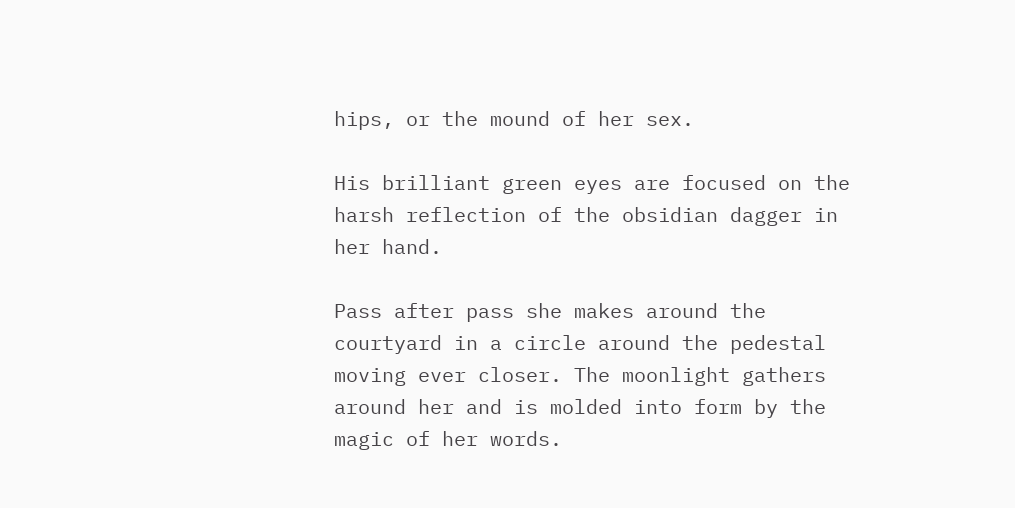hips, or the mound of her sex.

His brilliant green eyes are focused on the harsh reflection of the obsidian dagger in her hand.

Pass after pass she makes around the courtyard in a circle around the pedestal moving ever closer. The moonlight gathers around her and is molded into form by the magic of her words.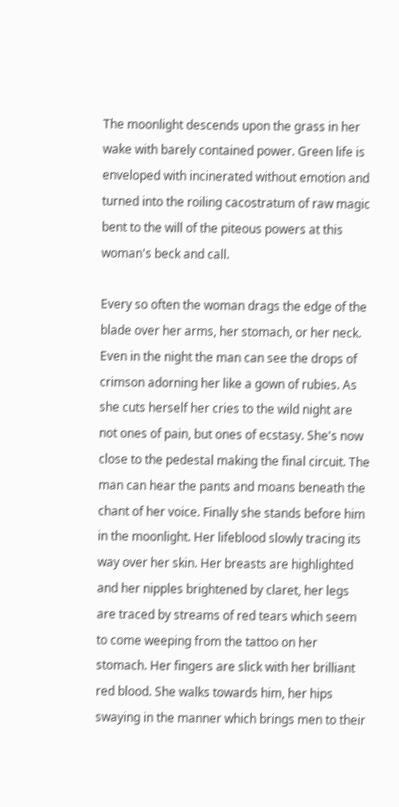The moonlight descends upon the grass in her wake with barely contained power. Green life is enveloped with incinerated without emotion and turned into the roiling cacostratum of raw magic bent to the will of the piteous powers at this woman's beck and call.

Every so often the woman drags the edge of the blade over her arms, her stomach, or her neck. Even in the night the man can see the drops of crimson adorning her like a gown of rubies. As she cuts herself her cries to the wild night are not ones of pain, but ones of ecstasy. She's now close to the pedestal making the final circuit. The man can hear the pants and moans beneath the chant of her voice. Finally she stands before him in the moonlight. Her lifeblood slowly tracing its way over her skin. Her breasts are highlighted and her nipples brightened by claret, her legs are traced by streams of red tears which seem to come weeping from the tattoo on her stomach. Her fingers are slick with her brilliant red blood. She walks towards him, her hips swaying in the manner which brings men to their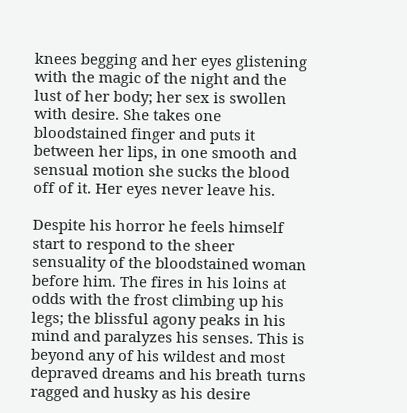knees begging and her eyes glistening with the magic of the night and the lust of her body; her sex is swollen with desire. She takes one bloodstained finger and puts it between her lips, in one smooth and sensual motion she sucks the blood off of it. Her eyes never leave his.

Despite his horror he feels himself start to respond to the sheer sensuality of the bloodstained woman before him. The fires in his loins at odds with the frost climbing up his legs; the blissful agony peaks in his mind and paralyzes his senses. This is beyond any of his wildest and most depraved dreams and his breath turns ragged and husky as his desire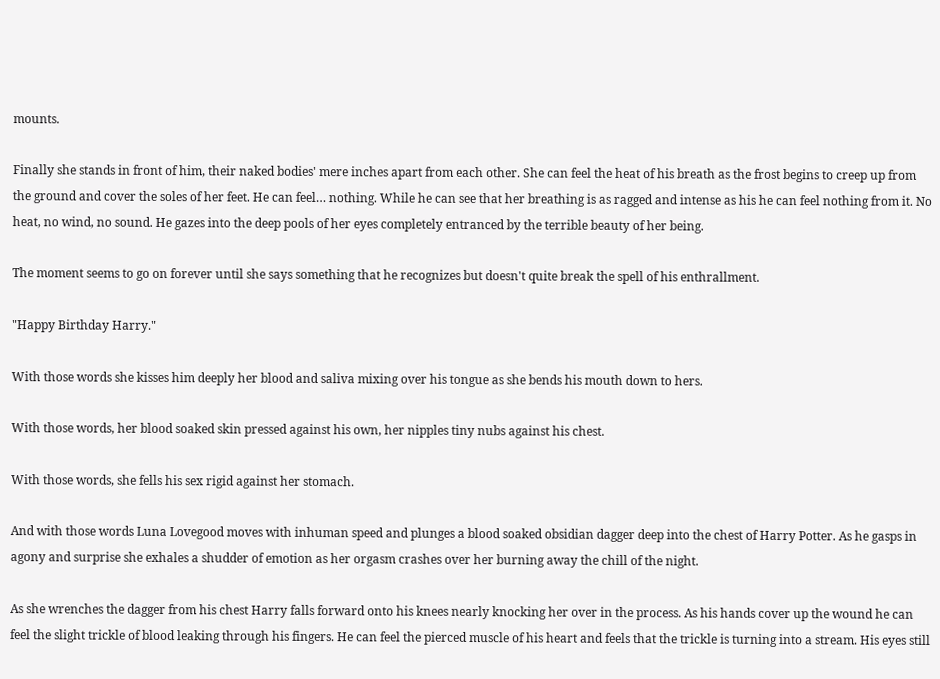mounts.

Finally she stands in front of him, their naked bodies' mere inches apart from each other. She can feel the heat of his breath as the frost begins to creep up from the ground and cover the soles of her feet. He can feel… nothing. While he can see that her breathing is as ragged and intense as his he can feel nothing from it. No heat, no wind, no sound. He gazes into the deep pools of her eyes completely entranced by the terrible beauty of her being.

The moment seems to go on forever until she says something that he recognizes but doesn't quite break the spell of his enthrallment.

"Happy Birthday Harry."

With those words she kisses him deeply her blood and saliva mixing over his tongue as she bends his mouth down to hers.

With those words, her blood soaked skin pressed against his own, her nipples tiny nubs against his chest.

With those words, she fells his sex rigid against her stomach.

And with those words Luna Lovegood moves with inhuman speed and plunges a blood soaked obsidian dagger deep into the chest of Harry Potter. As he gasps in agony and surprise she exhales a shudder of emotion as her orgasm crashes over her burning away the chill of the night.

As she wrenches the dagger from his chest Harry falls forward onto his knees nearly knocking her over in the process. As his hands cover up the wound he can feel the slight trickle of blood leaking through his fingers. He can feel the pierced muscle of his heart and feels that the trickle is turning into a stream. His eyes still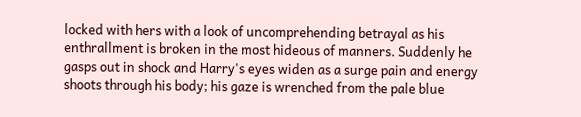locked with hers with a look of uncomprehending betrayal as his enthrallment is broken in the most hideous of manners. Suddenly he gasps out in shock and Harry's eyes widen as a surge pain and energy shoots through his body; his gaze is wrenched from the pale blue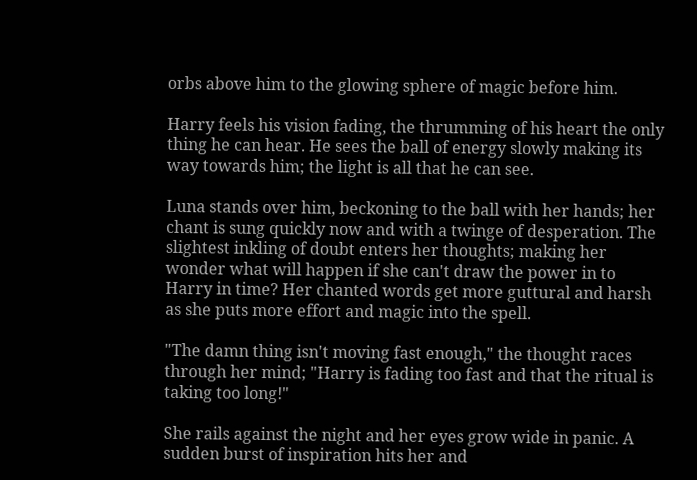orbs above him to the glowing sphere of magic before him.

Harry feels his vision fading, the thrumming of his heart the only thing he can hear. He sees the ball of energy slowly making its way towards him; the light is all that he can see.

Luna stands over him, beckoning to the ball with her hands; her chant is sung quickly now and with a twinge of desperation. The slightest inkling of doubt enters her thoughts; making her wonder what will happen if she can't draw the power in to Harry in time? Her chanted words get more guttural and harsh as she puts more effort and magic into the spell.

"The damn thing isn't moving fast enough," the thought races through her mind; "Harry is fading too fast and that the ritual is taking too long!"

She rails against the night and her eyes grow wide in panic. A sudden burst of inspiration hits her and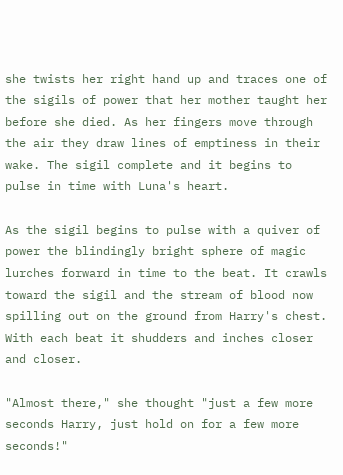she twists her right hand up and traces one of the sigils of power that her mother taught her before she died. As her fingers move through the air they draw lines of emptiness in their wake. The sigil complete and it begins to pulse in time with Luna's heart.

As the sigil begins to pulse with a quiver of power the blindingly bright sphere of magic lurches forward in time to the beat. It crawls toward the sigil and the stream of blood now spilling out on the ground from Harry's chest. With each beat it shudders and inches closer and closer.

"Almost there," she thought "just a few more seconds Harry, just hold on for a few more seconds!"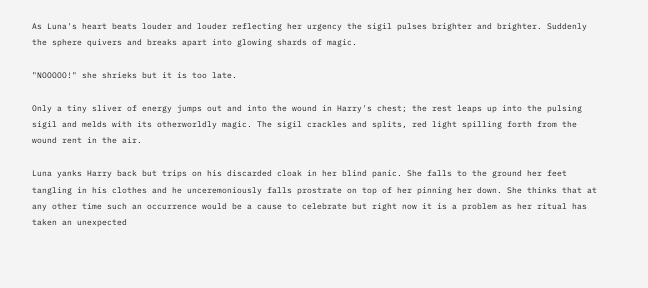As Luna's heart beats louder and louder reflecting her urgency the sigil pulses brighter and brighter. Suddenly the sphere quivers and breaks apart into glowing shards of magic.

"NOOOOO!" she shrieks but it is too late.

Only a tiny sliver of energy jumps out and into the wound in Harry's chest; the rest leaps up into the pulsing sigil and melds with its otherworldly magic. The sigil crackles and splits, red light spilling forth from the wound rent in the air.

Luna yanks Harry back but trips on his discarded cloak in her blind panic. She falls to the ground her feet tangling in his clothes and he unceremoniously falls prostrate on top of her pinning her down. She thinks that at any other time such an occurrence would be a cause to celebrate but right now it is a problem as her ritual has taken an unexpected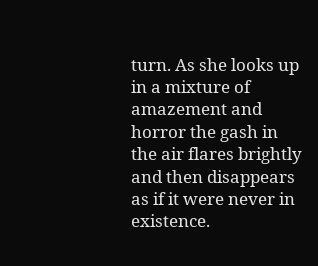turn. As she looks up in a mixture of amazement and horror the gash in the air flares brightly and then disappears as if it were never in existence.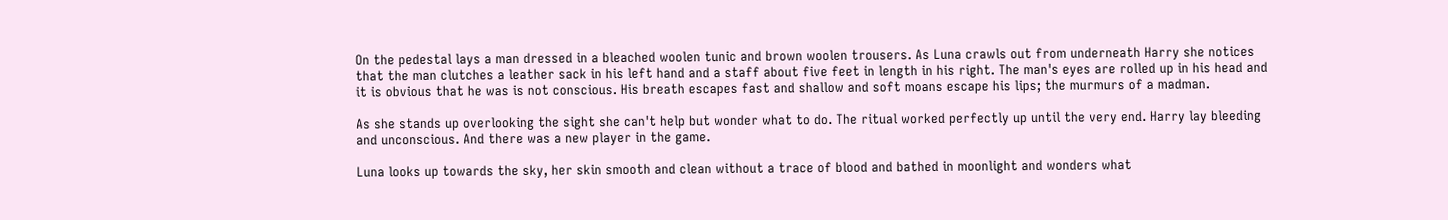On the pedestal lays a man dressed in a bleached woolen tunic and brown woolen trousers. As Luna crawls out from underneath Harry she notices that the man clutches a leather sack in his left hand and a staff about five feet in length in his right. The man's eyes are rolled up in his head and it is obvious that he was is not conscious. His breath escapes fast and shallow and soft moans escape his lips; the murmurs of a madman.

As she stands up overlooking the sight she can't help but wonder what to do. The ritual worked perfectly up until the very end. Harry lay bleeding and unconscious. And there was a new player in the game.

Luna looks up towards the sky, her skin smooth and clean without a trace of blood and bathed in moonlight and wonders what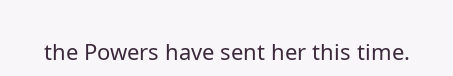the Powers have sent her this time.